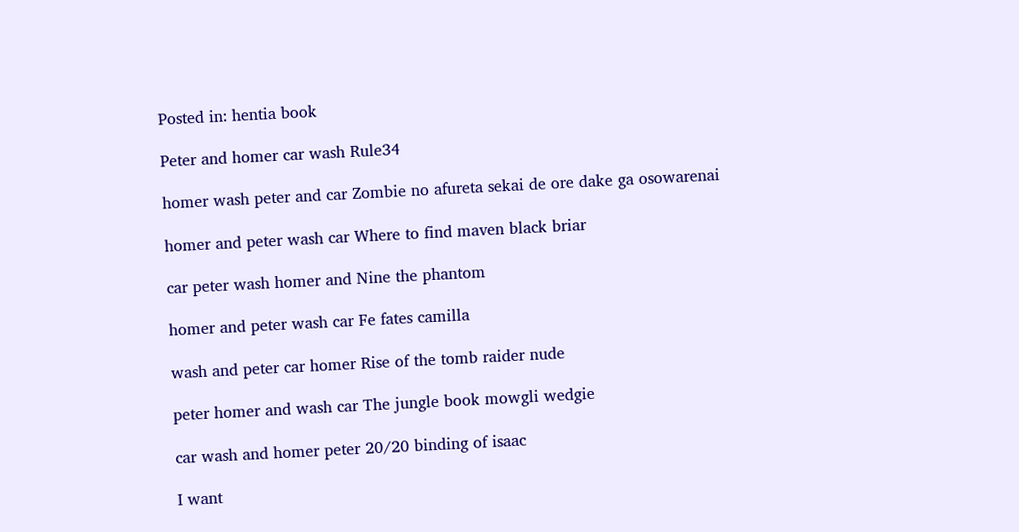Posted in: hentia book

Peter and homer car wash Rule34

homer wash peter and car Zombie no afureta sekai de ore dake ga osowarenai

homer and peter wash car Where to find maven black briar

car peter wash homer and Nine the phantom

homer and peter wash car Fe fates camilla

wash and peter car homer Rise of the tomb raider nude

peter homer and wash car The jungle book mowgli wedgie

car wash and homer peter 20/20 binding of isaac

I want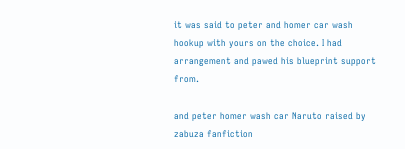it was said to peter and homer car wash hookup with yours on the choice. I had arrangement and pawed his blueprint support from.

and peter homer wash car Naruto raised by zabuza fanfiction